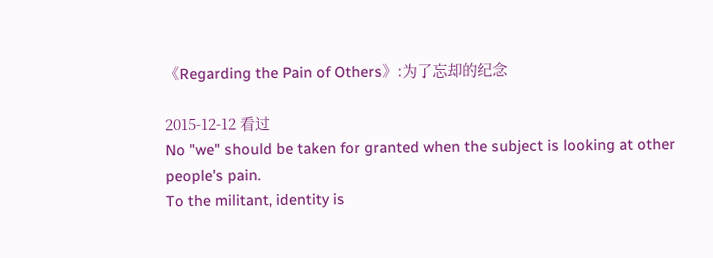《Regarding the Pain of Others》:为了忘却的纪念

2015-12-12 看过
No "we" should be taken for granted when the subject is looking at other people's pain.
To the militant, identity is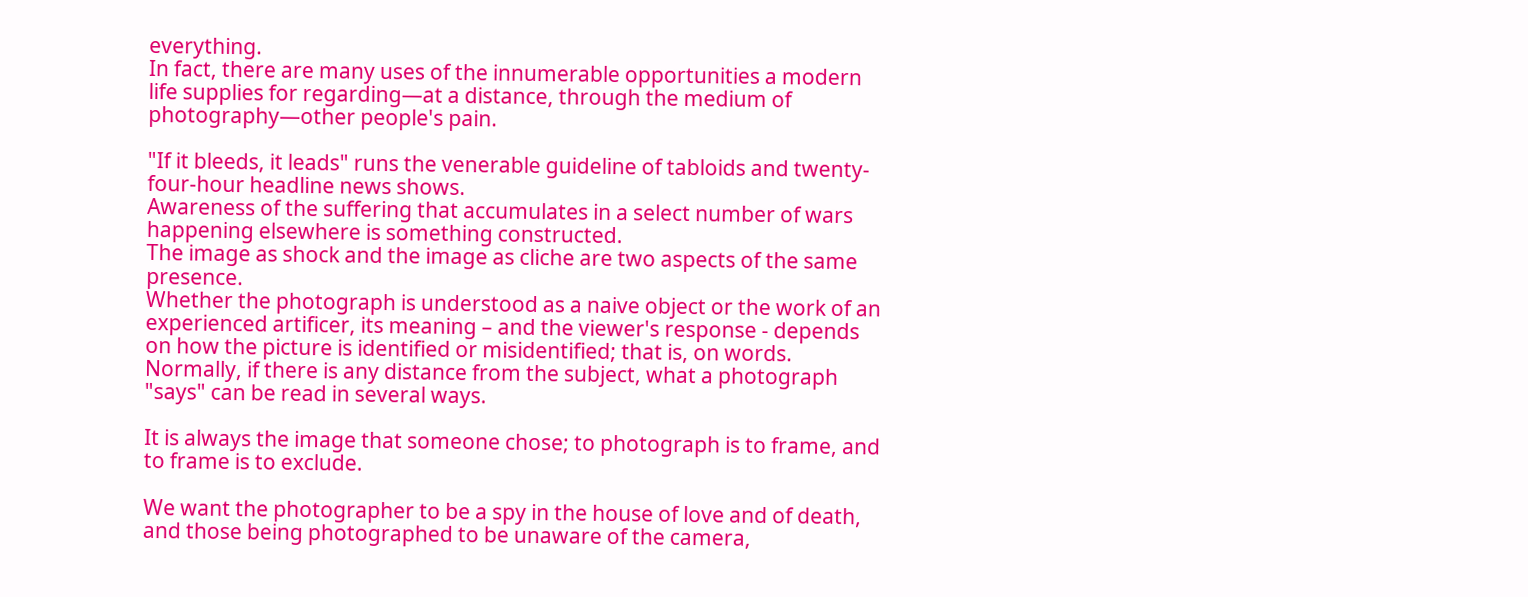everything.
In fact, there are many uses of the innumerable opportunities a modern life supplies for regarding—at a distance, through the medium of photography—other people's pain.

"If it bleeds, it leads" runs the venerable guideline of tabloids and twenty- four-hour headline news shows.
Awareness of the suffering that accumulates in a select number of wars happening elsewhere is something constructed.
The image as shock and the image as cliche are two aspects of the same presence.
Whether the photograph is understood as a naive object or the work of an experienced artificer, its meaning – and the viewer's response - depends on how the picture is identified or misidentified; that is, on words.
Normally, if there is any distance from the subject, what a photograph "says" can be read in several ways.

It is always the image that someone chose; to photograph is to frame, and to frame is to exclude.

We want the photographer to be a spy in the house of love and of death, and those being photographed to be unaware of the camera,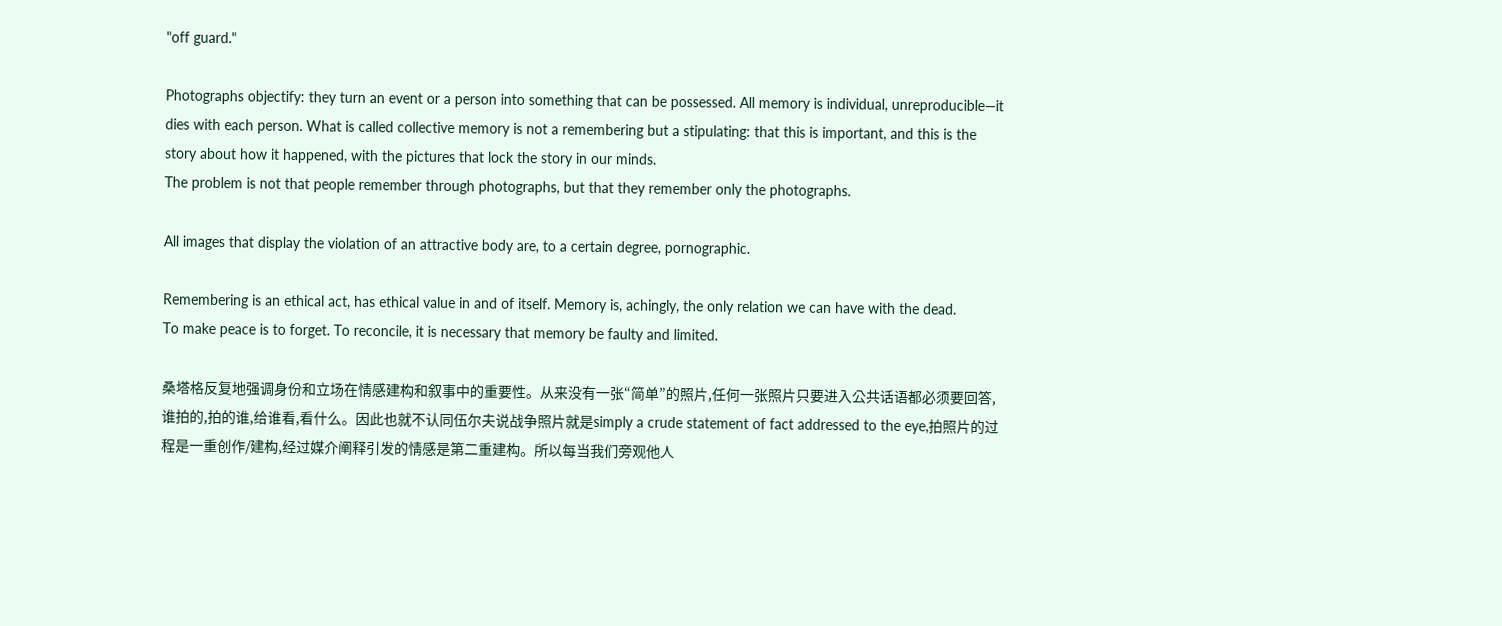"off guard."

Photographs objectify: they turn an event or a person into something that can be possessed. All memory is individual, unreproducible—it dies with each person. What is called collective memory is not a remembering but a stipulating: that this is important, and this is the story about how it happened, with the pictures that lock the story in our minds.
The problem is not that people remember through photographs, but that they remember only the photographs.

All images that display the violation of an attractive body are, to a certain degree, pornographic.

Remembering is an ethical act, has ethical value in and of itself. Memory is, achingly, the only relation we can have with the dead.
To make peace is to forget. To reconcile, it is necessary that memory be faulty and limited.

桑塔格反复地强调身份和立场在情感建构和叙事中的重要性。从来没有一张“简单”的照片,任何一张照片只要进入公共话语都必须要回答,谁拍的,拍的谁,给谁看,看什么。因此也就不认同伍尔夫说战争照片就是simply a crude statement of fact addressed to the eye,拍照片的过程是一重创作/建构,经过媒介阐释引发的情感是第二重建构。所以每当我们旁观他人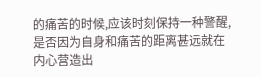的痛苦的时候,应该时刻保持一种警醒,是否因为自身和痛苦的距离甚远就在内心营造出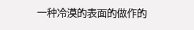一种冷漠的表面的做作的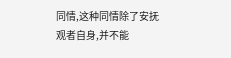同情,这种同情除了安抚观者自身,并不能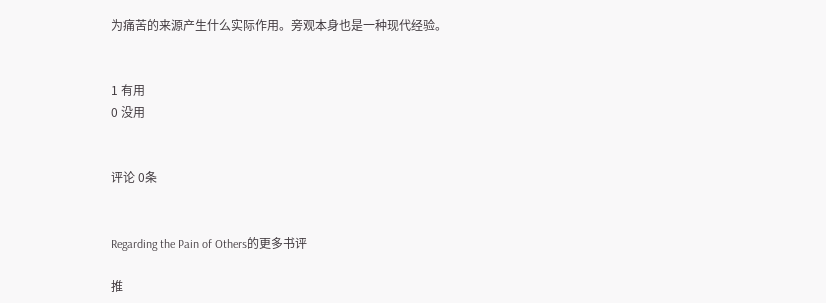为痛苦的来源产生什么实际作用。旁观本身也是一种现代经验。


1 有用
0 没用


评论 0条


Regarding the Pain of Others的更多书评

推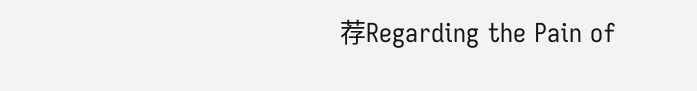荐Regarding the Pain of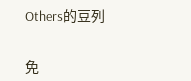Others的豆列


免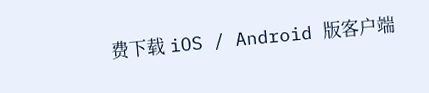费下载 iOS / Android 版客户端